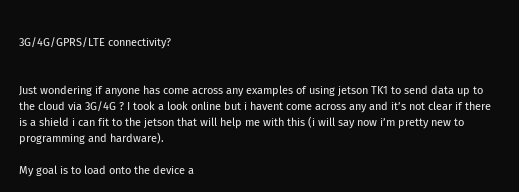3G/4G/GPRS/LTE connectivity?


Just wondering if anyone has come across any examples of using jetson TK1 to send data up to the cloud via 3G/4G ? I took a look online but i havent come across any and it’s not clear if there is a shield i can fit to the jetson that will help me with this (i will say now i’m pretty new to programming and hardware).

My goal is to load onto the device a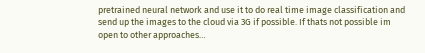pretrained neural network and use it to do real time image classification and send up the images to the cloud via 3G if possible. If thats not possible im open to other approaches…